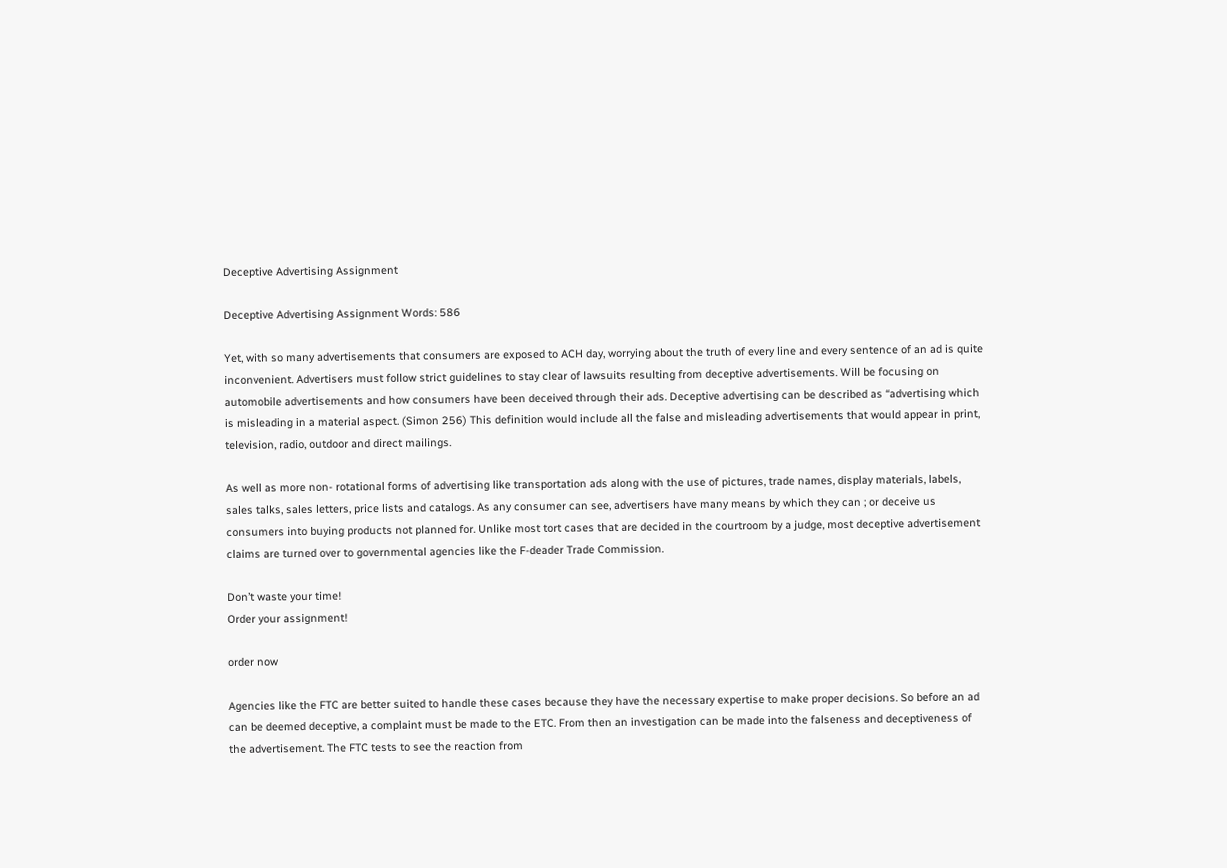Deceptive Advertising Assignment

Deceptive Advertising Assignment Words: 586

Yet, with so many advertisements that consumers are exposed to ACH day, worrying about the truth of every line and every sentence of an ad is quite inconvenient. Advertisers must follow strict guidelines to stay clear of lawsuits resulting from deceptive advertisements. Will be focusing on automobile advertisements and how consumers have been deceived through their ads. Deceptive advertising can be described as “advertising which is misleading in a material aspect. (Simon 256) This definition would include all the false and misleading advertisements that would appear in print, television, radio, outdoor and direct mailings.

As well as more non- rotational forms of advertising like transportation ads along with the use of pictures, trade names, display materials, labels, sales talks, sales letters, price lists and catalogs. As any consumer can see, advertisers have many means by which they can ; or deceive us consumers into buying products not planned for. Unlike most tort cases that are decided in the courtroom by a judge, most deceptive advertisement claims are turned over to governmental agencies like the F-deader Trade Commission.

Don’t waste your time!
Order your assignment!

order now

Agencies like the FTC are better suited to handle these cases because they have the necessary expertise to make proper decisions. So before an ad can be deemed deceptive, a complaint must be made to the ETC. From then an investigation can be made into the falseness and deceptiveness of the advertisement. The FTC tests to see the reaction from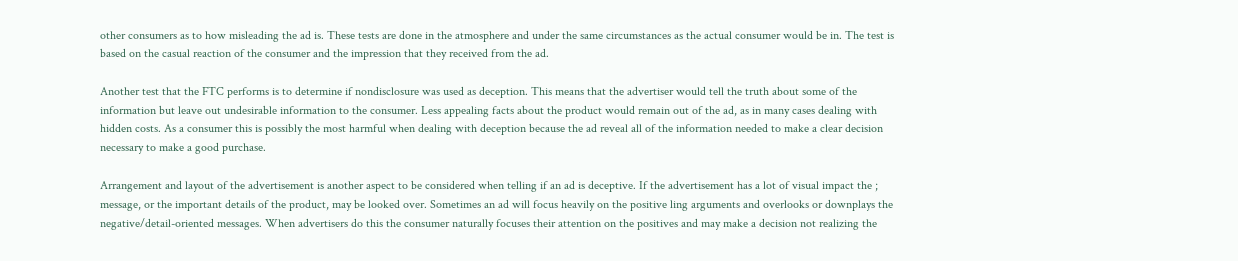other consumers as to how misleading the ad is. These tests are done in the atmosphere and under the same circumstances as the actual consumer would be in. The test is based on the casual reaction of the consumer and the impression that they received from the ad.

Another test that the FTC performs is to determine if nondisclosure was used as deception. This means that the advertiser would tell the truth about some of the information but leave out undesirable information to the consumer. Less appealing facts about the product would remain out of the ad, as in many cases dealing with hidden costs. As a consumer this is possibly the most harmful when dealing with deception because the ad reveal all of the information needed to make a clear decision necessary to make a good purchase.

Arrangement and layout of the advertisement is another aspect to be considered when telling if an ad is deceptive. If the advertisement has a lot of visual impact the ; message, or the important details of the product, may be looked over. Sometimes an ad will focus heavily on the positive ling arguments and overlooks or downplays the negative/detail-oriented messages. When advertisers do this the consumer naturally focuses their attention on the positives and may make a decision not realizing the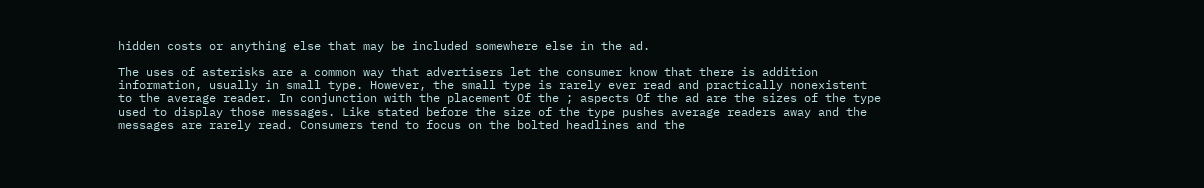hidden costs or anything else that may be included somewhere else in the ad.

The uses of asterisks are a common way that advertisers let the consumer know that there is addition information, usually in small type. However, the small type is rarely ever read and practically nonexistent to the average reader. In conjunction with the placement Of the ; aspects Of the ad are the sizes of the type used to display those messages. Like stated before the size of the type pushes average readers away and the messages are rarely read. Consumers tend to focus on the bolted headlines and the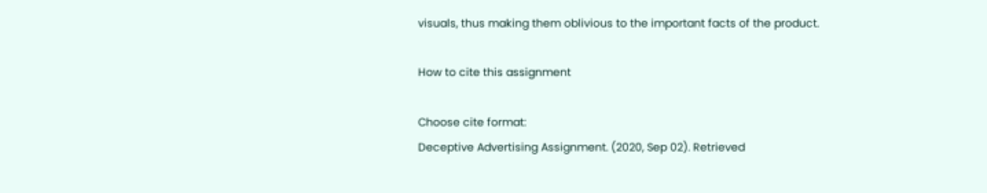visuals, thus making them oblivious to the important facts of the product.

How to cite this assignment

Choose cite format:
Deceptive Advertising Assignment. (2020, Sep 02). Retrieved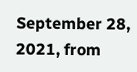September 28, 2021, from